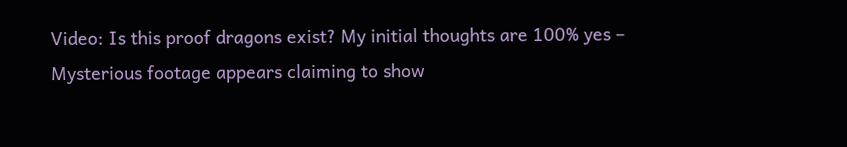Video: Is this proof dragons exist? My initial thoughts are 100% yes – Mysterious footage appears claiming to show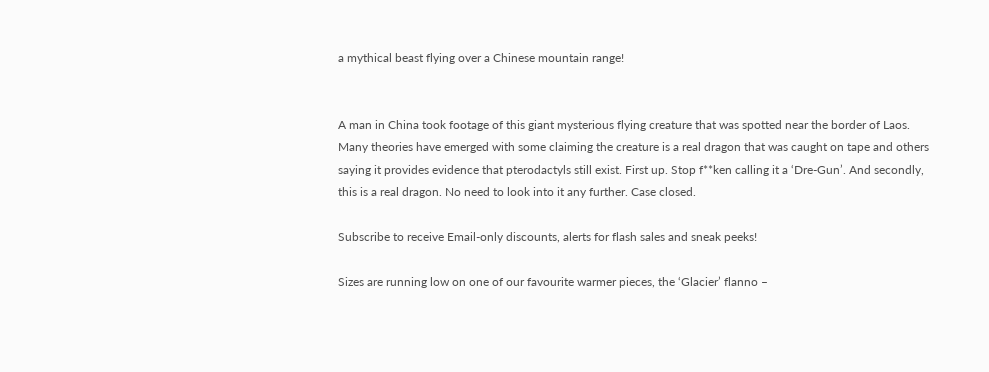a mythical beast flying over a Chinese mountain range!


A man in China took footage of this giant mysterious flying creature that was spotted near the border of Laos. Many theories have emerged with some claiming the creature is a real dragon that was caught on tape and others saying it provides evidence that pterodactyls still exist. First up. Stop f**ken calling it a ‘Dre-Gun’. And secondly, this is a real dragon. No need to look into it any further. Case closed.

Subscribe to receive Email-only discounts, alerts for flash sales and sneak peeks!

Sizes are running low on one of our favourite warmer pieces, the ‘Glacier’ flanno –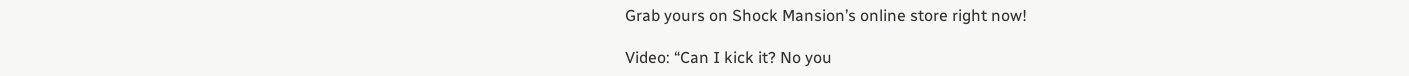Grab yours on Shock Mansion’s online store right now!

Video: “Can I kick it? No you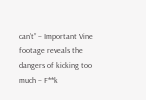can’t” – Important Vine footage reveals the dangers of kicking too much – F**k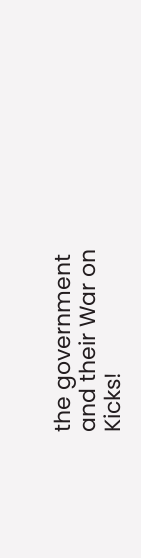the government and their War on Kicks!